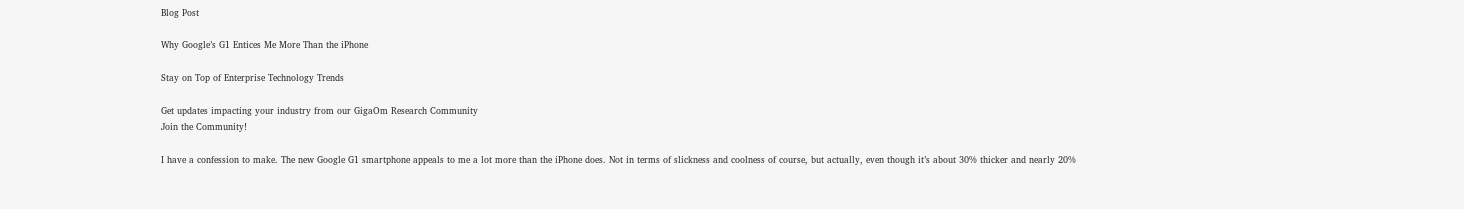Blog Post

Why Google’s G1 Entices Me More Than the iPhone

Stay on Top of Enterprise Technology Trends

Get updates impacting your industry from our GigaOm Research Community
Join the Community!

I have a confession to make. The new Google G1 smartphone appeals to me a lot more than the iPhone does. Not in terms of slickness and coolness of course, but actually, even though it’s about 30% thicker and nearly 20%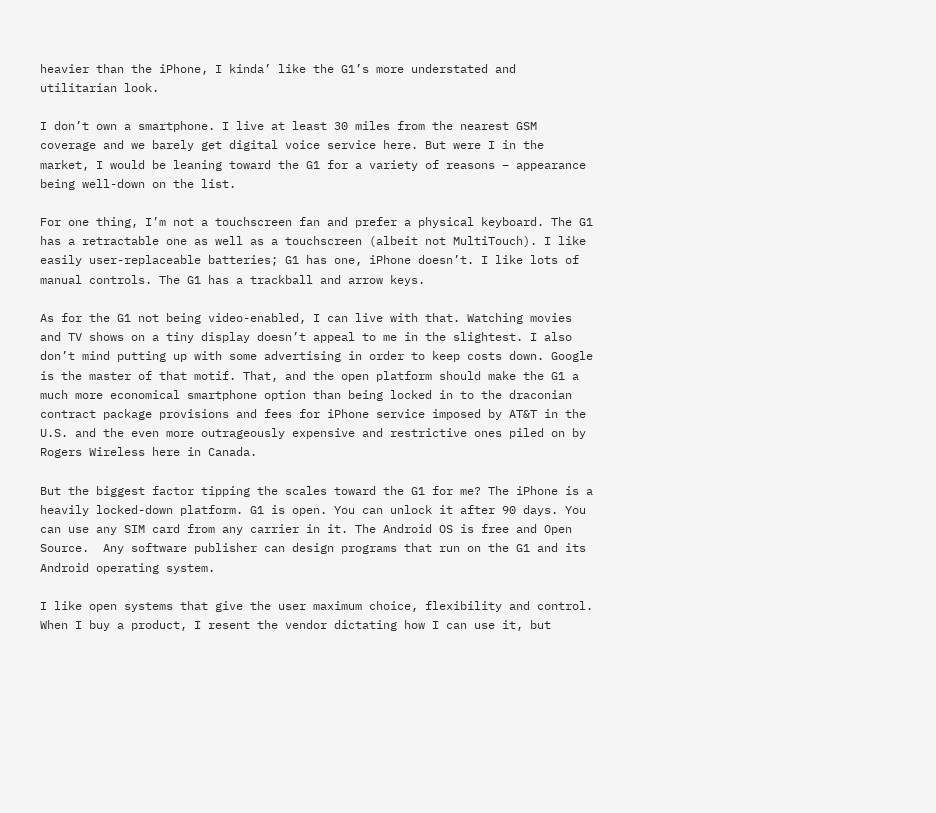heavier than the iPhone, I kinda’ like the G1’s more understated and utilitarian look.

I don’t own a smartphone. I live at least 30 miles from the nearest GSM coverage and we barely get digital voice service here. But were I in the market, I would be leaning toward the G1 for a variety of reasons – appearance being well-down on the list.

For one thing, I’m not a touchscreen fan and prefer a physical keyboard. The G1 has a retractable one as well as a touchscreen (albeit not MultiTouch). I like easily user-replaceable batteries; G1 has one, iPhone doesn’t. I like lots of manual controls. The G1 has a trackball and arrow keys.

As for the G1 not being video-enabled, I can live with that. Watching movies and TV shows on a tiny display doesn’t appeal to me in the slightest. I also don’t mind putting up with some advertising in order to keep costs down. Google is the master of that motif. That, and the open platform should make the G1 a much more economical smartphone option than being locked in to the draconian contract package provisions and fees for iPhone service imposed by AT&T in the U.S. and the even more outrageously expensive and restrictive ones piled on by Rogers Wireless here in Canada.

But the biggest factor tipping the scales toward the G1 for me? The iPhone is a heavily locked-down platform. G1 is open. You can unlock it after 90 days. You can use any SIM card from any carrier in it. The Android OS is free and Open Source.  Any software publisher can design programs that run on the G1 and its Android operating system.

I like open systems that give the user maximum choice, flexibility and control. When I buy a product, I resent the vendor dictating how I can use it, but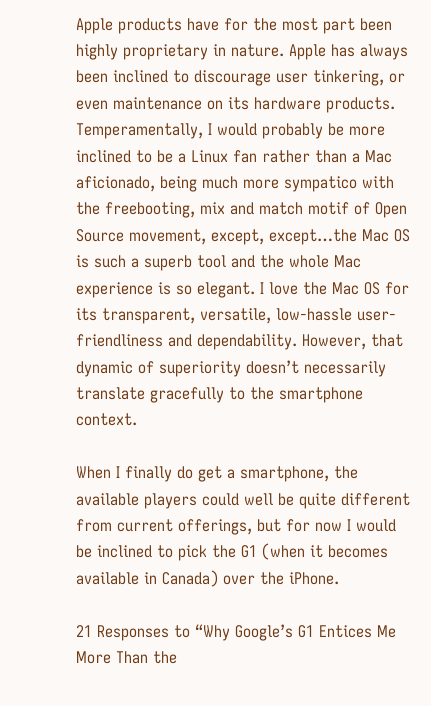Apple products have for the most part been highly proprietary in nature. Apple has always been inclined to discourage user tinkering, or even maintenance on its hardware products. Temperamentally, I would probably be more inclined to be a Linux fan rather than a Mac aficionado, being much more sympatico with the freebooting, mix and match motif of Open Source movement, except, except…the Mac OS is such a superb tool and the whole Mac experience is so elegant. I love the Mac OS for its transparent, versatile, low-hassle user-friendliness and dependability. However, that dynamic of superiority doesn’t necessarily translate gracefully to the smartphone context.

When I finally do get a smartphone, the available players could well be quite different from current offerings, but for now I would be inclined to pick the G1 (when it becomes available in Canada) over the iPhone.

21 Responses to “Why Google’s G1 Entices Me More Than the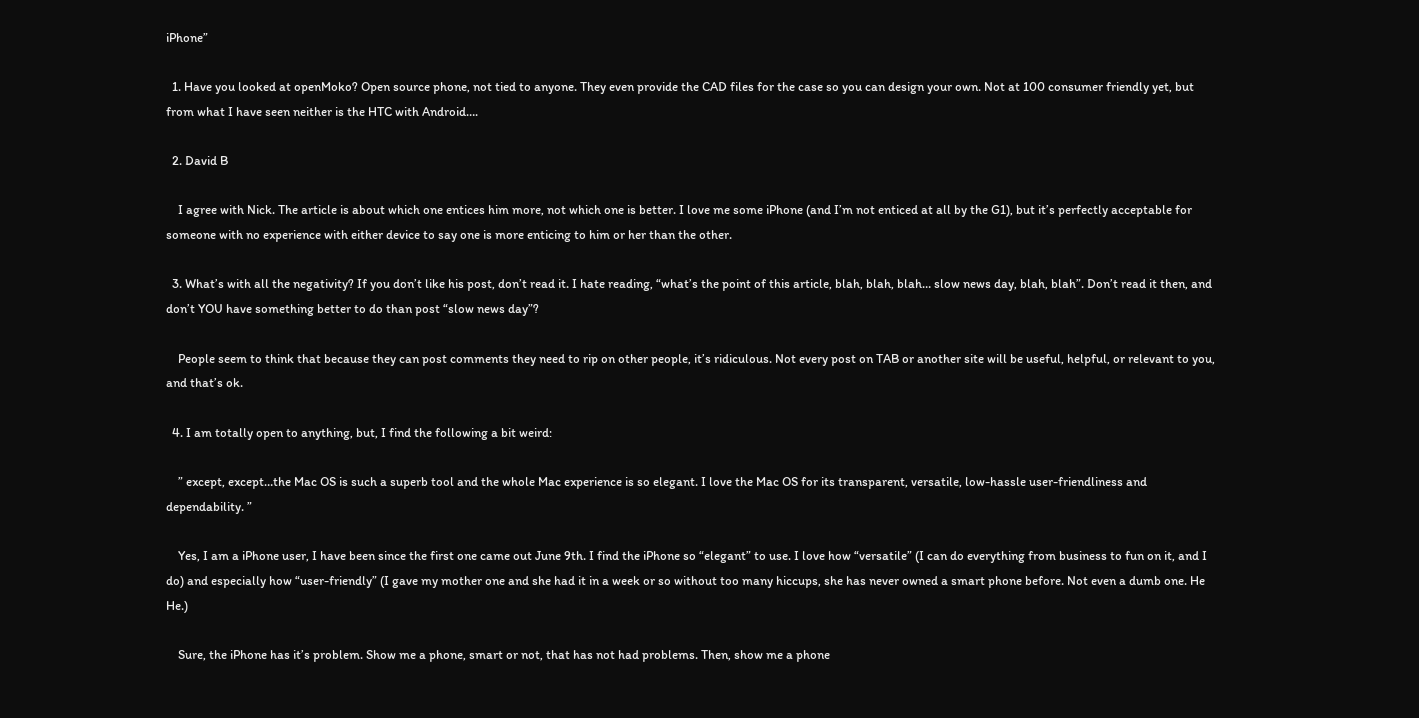iPhone”

  1. Have you looked at openMoko? Open source phone, not tied to anyone. They even provide the CAD files for the case so you can design your own. Not at 100 consumer friendly yet, but from what I have seen neither is the HTC with Android….

  2. David B

    I agree with Nick. The article is about which one entices him more, not which one is better. I love me some iPhone (and I’m not enticed at all by the G1), but it’s perfectly acceptable for someone with no experience with either device to say one is more enticing to him or her than the other.

  3. What’s with all the negativity? If you don’t like his post, don’t read it. I hate reading, “what’s the point of this article, blah, blah, blah… slow news day, blah, blah”. Don’t read it then, and don’t YOU have something better to do than post “slow news day”?

    People seem to think that because they can post comments they need to rip on other people, it’s ridiculous. Not every post on TAB or another site will be useful, helpful, or relevant to you, and that’s ok.

  4. I am totally open to anything, but, I find the following a bit weird:

    ” except, except…the Mac OS is such a superb tool and the whole Mac experience is so elegant. I love the Mac OS for its transparent, versatile, low-hassle user-friendliness and dependability. ”

    Yes, I am a iPhone user, I have been since the first one came out June 9th. I find the iPhone so “elegant” to use. I love how “versatile” (I can do everything from business to fun on it, and I do) and especially how “user-friendly” (I gave my mother one and she had it in a week or so without too many hiccups, she has never owned a smart phone before. Not even a dumb one. He He.)

    Sure, the iPhone has it’s problem. Show me a phone, smart or not, that has not had problems. Then, show me a phone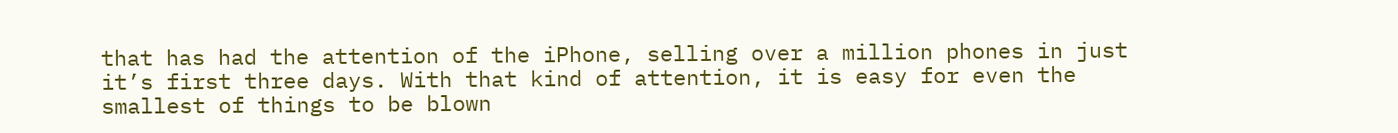that has had the attention of the iPhone, selling over a million phones in just it’s first three days. With that kind of attention, it is easy for even the smallest of things to be blown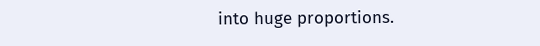into huge proportions.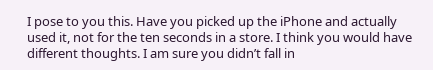I pose to you this. Have you picked up the iPhone and actually used it, not for the ten seconds in a store. I think you would have different thoughts. I am sure you didn’t fall in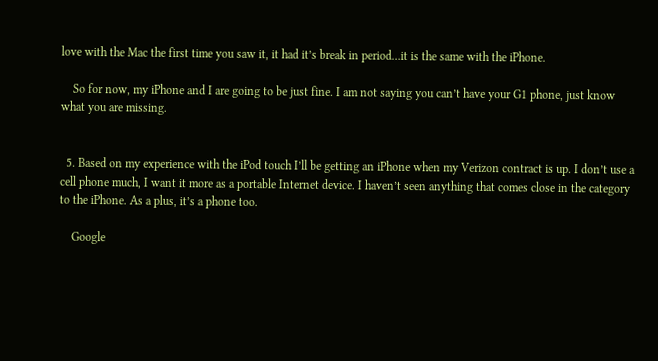love with the Mac the first time you saw it, it had it’s break in period…it is the same with the iPhone.

    So for now, my iPhone and I are going to be just fine. I am not saying you can’t have your G1 phone, just know what you are missing.


  5. Based on my experience with the iPod touch I’ll be getting an iPhone when my Verizon contract is up. I don’t use a cell phone much, I want it more as a portable Internet device. I haven’t seen anything that comes close in the category to the iPhone. As a plus, it’s a phone too.

    Google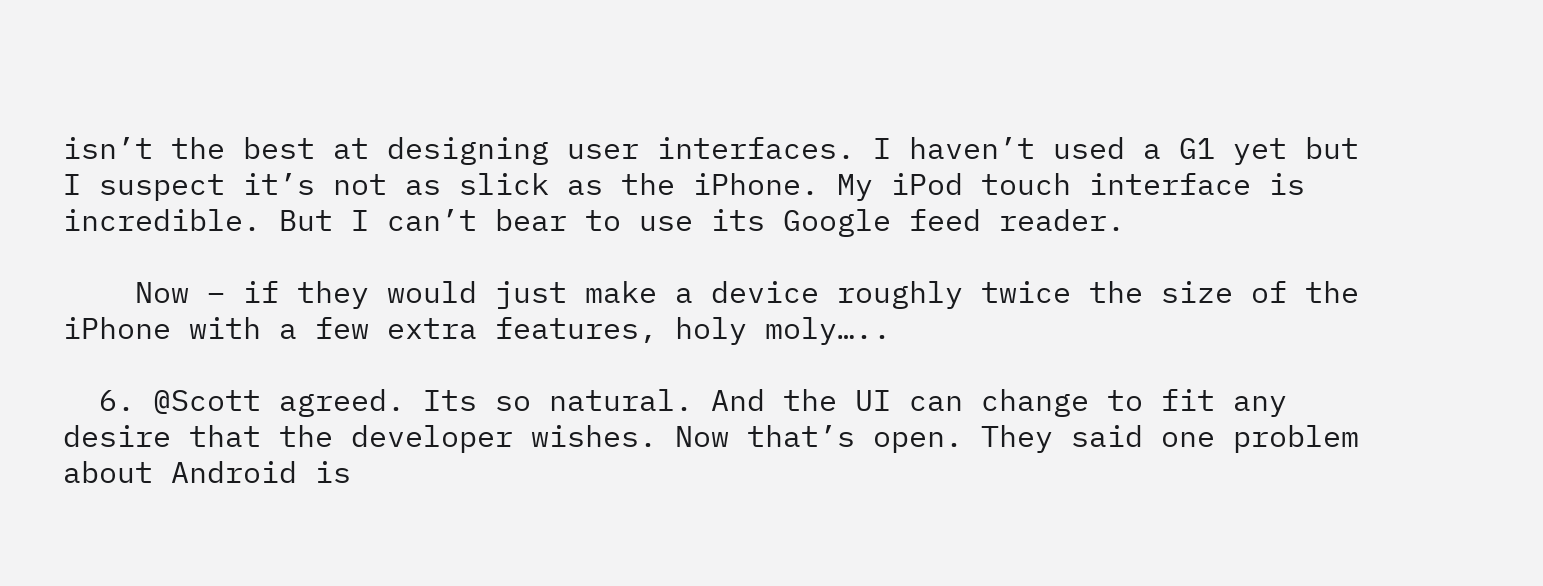isn’t the best at designing user interfaces. I haven’t used a G1 yet but I suspect it’s not as slick as the iPhone. My iPod touch interface is incredible. But I can’t bear to use its Google feed reader.

    Now – if they would just make a device roughly twice the size of the iPhone with a few extra features, holy moly…..

  6. @Scott agreed. Its so natural. And the UI can change to fit any desire that the developer wishes. Now that’s open. They said one problem about Android is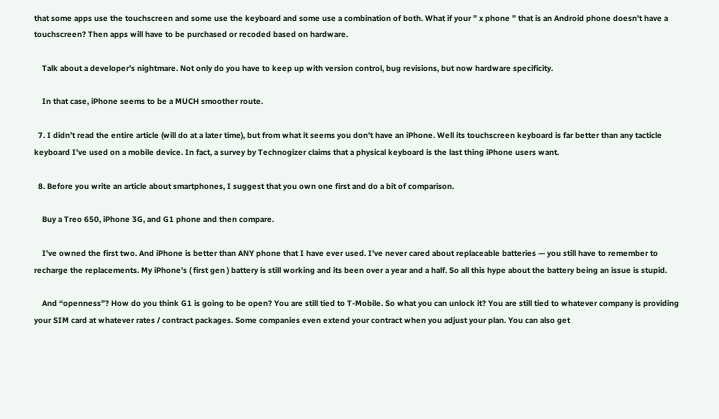that some apps use the touchscreen and some use the keyboard and some use a combination of both. What if your ” x phone ” that is an Android phone doesn’t have a touchscreen? Then apps will have to be purchased or recoded based on hardware.

    Talk about a developer’s nightmare. Not only do you have to keep up with version control, bug revisions, but now hardware specificity.

    In that case, iPhone seems to be a MUCH smoother route.

  7. I didn’t read the entire article (will do at a later time), but from what it seems you don’t have an iPhone. Well its touchscreen keyboard is far better than any tacticle keyboard I’ve used on a mobile device. In fact, a survey by Technogizer claims that a physical keyboard is the last thing iPhone users want.

  8. Before you write an article about smartphones, I suggest that you own one first and do a bit of comparison.

    Buy a Treo 650, iPhone 3G, and G1 phone and then compare.

    I’ve owned the first two. And iPhone is better than ANY phone that I have ever used. I’ve never cared about replaceable batteries — you still have to remember to recharge the replacements. My iPhone’s ( first gen ) battery is still working and its been over a year and a half. So all this hype about the battery being an issue is stupid.

    And “openness”? How do you think G1 is going to be open? You are still tied to T-Mobile. So what you can unlock it? You are still tied to whatever company is providing your SIM card at whatever rates / contract packages. Some companies even extend your contract when you adjust your plan. You can also get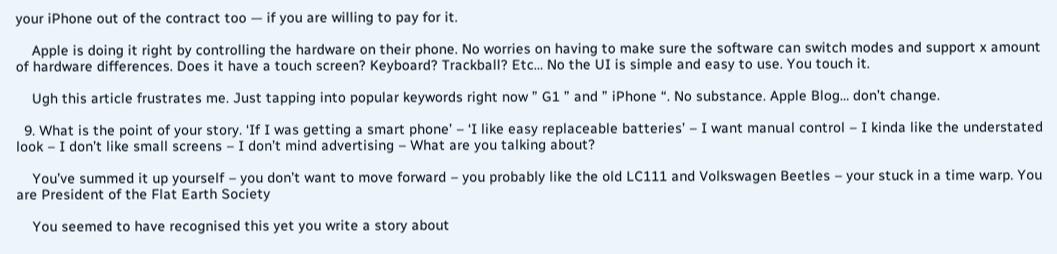your iPhone out of the contract too — if you are willing to pay for it.

    Apple is doing it right by controlling the hardware on their phone. No worries on having to make sure the software can switch modes and support x amount of hardware differences. Does it have a touch screen? Keyboard? Trackball? Etc… No the UI is simple and easy to use. You touch it.

    Ugh this article frustrates me. Just tapping into popular keywords right now ” G1 ” and ” iPhone “. No substance. Apple Blog… don’t change.

  9. What is the point of your story. ‘If I was getting a smart phone’ – ‘I like easy replaceable batteries’ – I want manual control – I kinda like the understated look – I don’t like small screens – I don’t mind advertising – What are you talking about?

    You’ve summed it up yourself – you don’t want to move forward – you probably like the old LC111 and Volkswagen Beetles – your stuck in a time warp. You are President of the Flat Earth Society

    You seemed to have recognised this yet you write a story about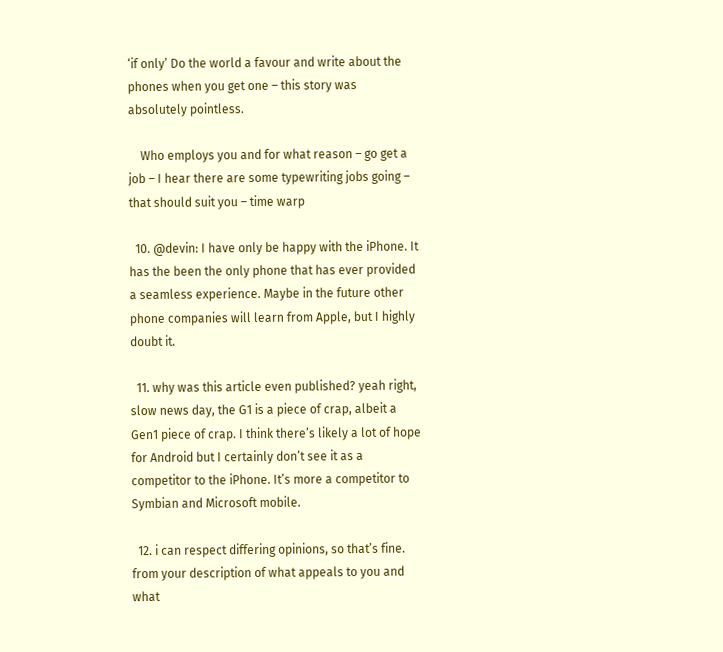‘if only’ Do the world a favour and write about the phones when you get one – this story was absolutely pointless.

    Who employs you and for what reason – go get a job – I hear there are some typewriting jobs going – that should suit you – time warp

  10. @devin: I have only be happy with the iPhone. It has the been the only phone that has ever provided a seamless experience. Maybe in the future other phone companies will learn from Apple, but I highly doubt it.

  11. why was this article even published? yeah right, slow news day, the G1 is a piece of crap, albeit a Gen1 piece of crap. I think there’s likely a lot of hope for Android but I certainly don’t see it as a competitor to the iPhone. It’s more a competitor to Symbian and Microsoft mobile.

  12. i can respect differing opinions, so that’s fine. from your description of what appeals to you and what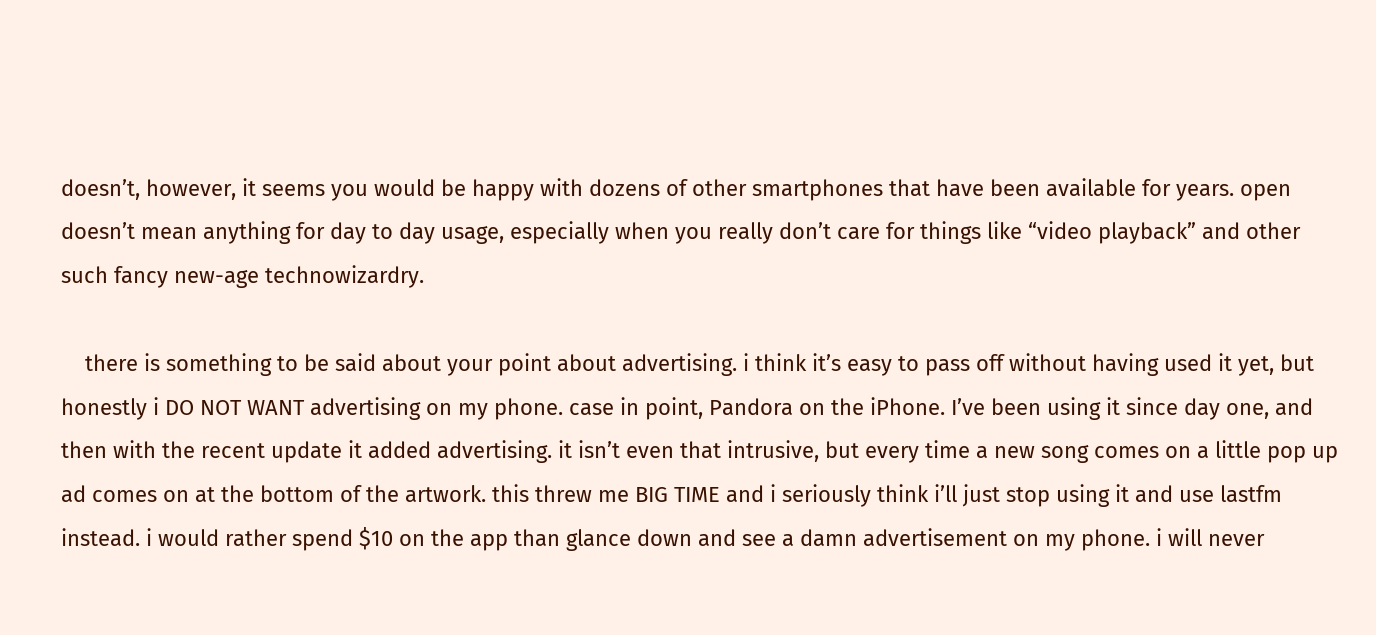doesn’t, however, it seems you would be happy with dozens of other smartphones that have been available for years. open doesn’t mean anything for day to day usage, especially when you really don’t care for things like “video playback” and other such fancy new-age technowizardry.

    there is something to be said about your point about advertising. i think it’s easy to pass off without having used it yet, but honestly i DO NOT WANT advertising on my phone. case in point, Pandora on the iPhone. I’ve been using it since day one, and then with the recent update it added advertising. it isn’t even that intrusive, but every time a new song comes on a little pop up ad comes on at the bottom of the artwork. this threw me BIG TIME and i seriously think i’ll just stop using it and use lastfm instead. i would rather spend $10 on the app than glance down and see a damn advertisement on my phone. i will never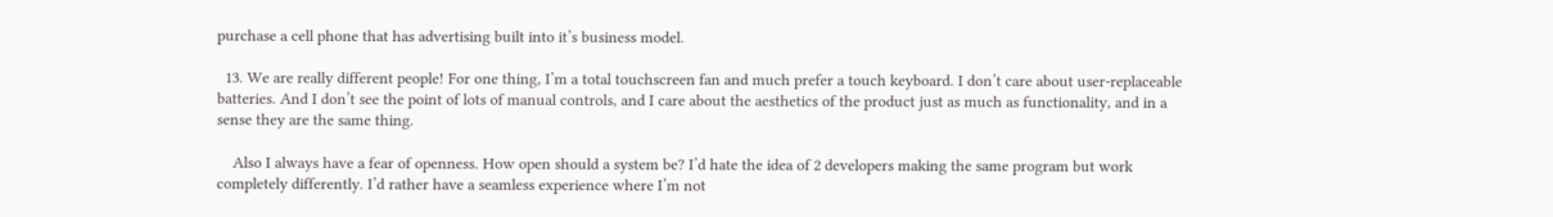purchase a cell phone that has advertising built into it’s business model.

  13. We are really different people! For one thing, I’m a total touchscreen fan and much prefer a touch keyboard. I don’t care about user-replaceable batteries. And I don’t see the point of lots of manual controls, and I care about the aesthetics of the product just as much as functionality, and in a sense they are the same thing.

    Also I always have a fear of openness. How open should a system be? I’d hate the idea of 2 developers making the same program but work completely differently. I’d rather have a seamless experience where I’m not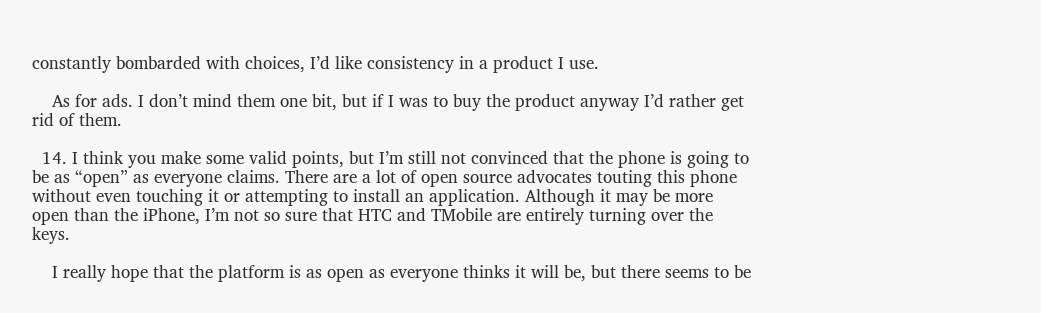constantly bombarded with choices, I’d like consistency in a product I use.

    As for ads. I don’t mind them one bit, but if I was to buy the product anyway I’d rather get rid of them.

  14. I think you make some valid points, but I’m still not convinced that the phone is going to be as “open” as everyone claims. There are a lot of open source advocates touting this phone without even touching it or attempting to install an application. Although it may be more open than the iPhone, I’m not so sure that HTC and TMobile are entirely turning over the keys.

    I really hope that the platform is as open as everyone thinks it will be, but there seems to be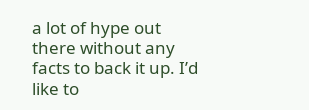a lot of hype out there without any facts to back it up. I’d like to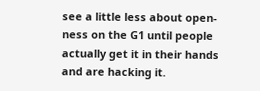see a little less about open-ness on the G1 until people actually get it in their hands and are hacking it.